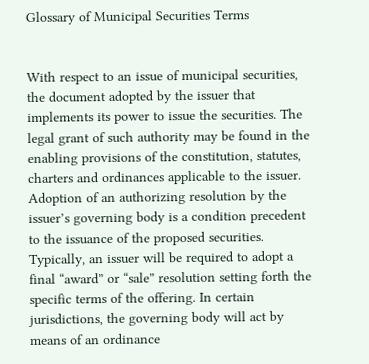Glossary of Municipal Securities Terms


With respect to an issue of municipal securities, the document adopted by the issuer that implements its power to issue the securities. The legal grant of such authority may be found in the enabling provisions of the constitution, statutes, charters and ordinances applicable to the issuer. Adoption of an authorizing resolution by the issuer’s governing body is a condition precedent to the issuance of the proposed securities. Typically, an issuer will be required to adopt a final “award” or “sale” resolution setting forth the specific terms of the offering. In certain jurisdictions, the governing body will act by means of an ordinance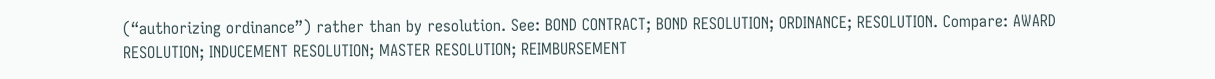(“authorizing ordinance”) rather than by resolution. See: BOND CONTRACT; BOND RESOLUTION; ORDINANCE; RESOLUTION. Compare: AWARD RESOLUTION; INDUCEMENT RESOLUTION; MASTER RESOLUTION; REIMBURSEMENT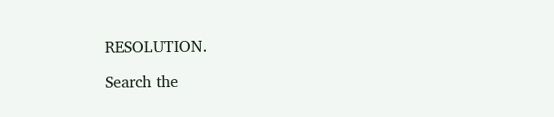RESOLUTION.

Search the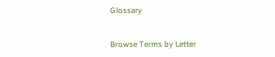Glossary


Browse Terms by Letter